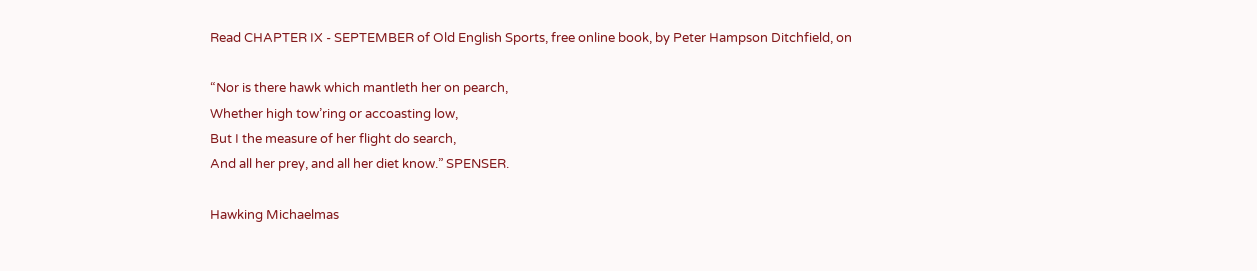Read CHAPTER IX - SEPTEMBER of Old English Sports, free online book, by Peter Hampson Ditchfield, on

“Nor is there hawk which mantleth her on pearch,
Whether high tow’ring or accoasting low,
But I the measure of her flight do search,
And all her prey, and all her diet know.” SPENSER.

Hawking Michaelmas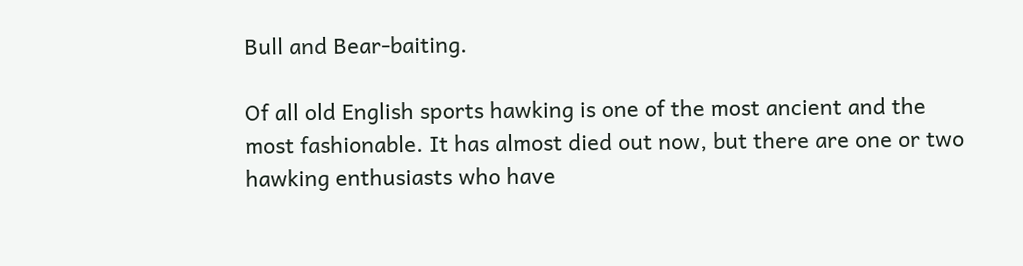Bull and Bear-baiting.

Of all old English sports hawking is one of the most ancient and the most fashionable. It has almost died out now, but there are one or two hawking enthusiasts who have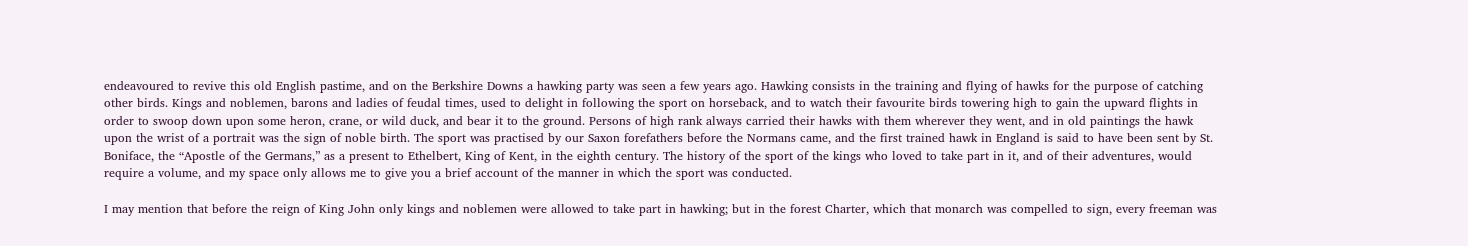endeavoured to revive this old English pastime, and on the Berkshire Downs a hawking party was seen a few years ago. Hawking consists in the training and flying of hawks for the purpose of catching other birds. Kings and noblemen, barons and ladies of feudal times, used to delight in following the sport on horseback, and to watch their favourite birds towering high to gain the upward flights in order to swoop down upon some heron, crane, or wild duck, and bear it to the ground. Persons of high rank always carried their hawks with them wherever they went, and in old paintings the hawk upon the wrist of a portrait was the sign of noble birth. The sport was practised by our Saxon forefathers before the Normans came, and the first trained hawk in England is said to have been sent by St. Boniface, the “Apostle of the Germans,” as a present to Ethelbert, King of Kent, in the eighth century. The history of the sport of the kings who loved to take part in it, and of their adventures, would require a volume, and my space only allows me to give you a brief account of the manner in which the sport was conducted.

I may mention that before the reign of King John only kings and noblemen were allowed to take part in hawking; but in the forest Charter, which that monarch was compelled to sign, every freeman was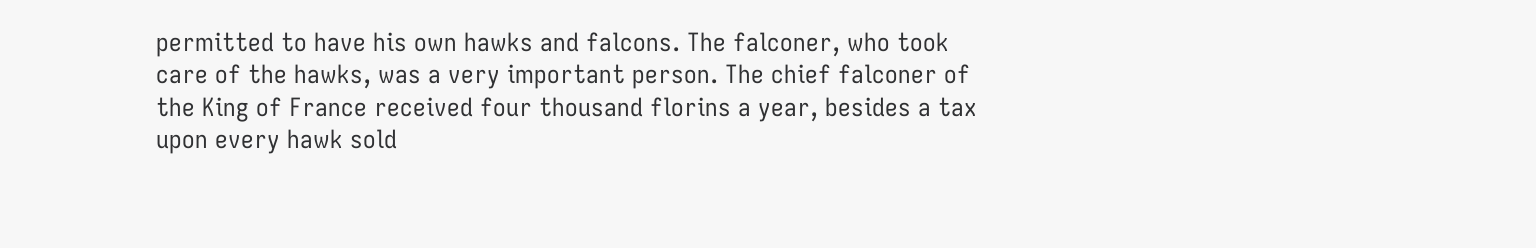permitted to have his own hawks and falcons. The falconer, who took care of the hawks, was a very important person. The chief falconer of the King of France received four thousand florins a year, besides a tax upon every hawk sold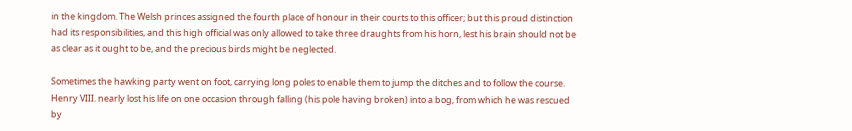in the kingdom. The Welsh princes assigned the fourth place of honour in their courts to this officer; but this proud distinction had its responsibilities, and this high official was only allowed to take three draughts from his horn, lest his brain should not be as clear as it ought to be, and the precious birds might be neglected.

Sometimes the hawking party went on foot, carrying long poles to enable them to jump the ditches and to follow the course. Henry VIII. nearly lost his life on one occasion through falling (his pole having broken) into a bog, from which he was rescued by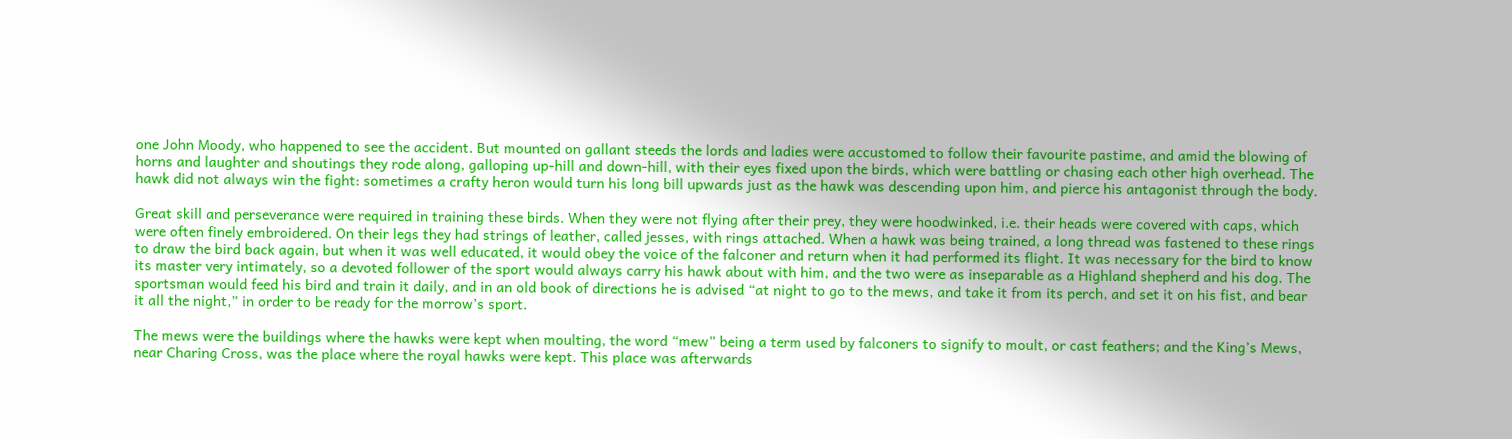one John Moody, who happened to see the accident. But mounted on gallant steeds the lords and ladies were accustomed to follow their favourite pastime, and amid the blowing of horns and laughter and shoutings they rode along, galloping up-hill and down-hill, with their eyes fixed upon the birds, which were battling or chasing each other high overhead. The hawk did not always win the fight: sometimes a crafty heron would turn his long bill upwards just as the hawk was descending upon him, and pierce his antagonist through the body.

Great skill and perseverance were required in training these birds. When they were not flying after their prey, they were hoodwinked, i.e. their heads were covered with caps, which were often finely embroidered. On their legs they had strings of leather, called jesses, with rings attached. When a hawk was being trained, a long thread was fastened to these rings to draw the bird back again, but when it was well educated, it would obey the voice of the falconer and return when it had performed its flight. It was necessary for the bird to know its master very intimately, so a devoted follower of the sport would always carry his hawk about with him, and the two were as inseparable as a Highland shepherd and his dog. The sportsman would feed his bird and train it daily, and in an old book of directions he is advised “at night to go to the mews, and take it from its perch, and set it on his fist, and bear it all the night,” in order to be ready for the morrow’s sport.

The mews were the buildings where the hawks were kept when moulting, the word “mew” being a term used by falconers to signify to moult, or cast feathers; and the King’s Mews, near Charing Cross, was the place where the royal hawks were kept. This place was afterwards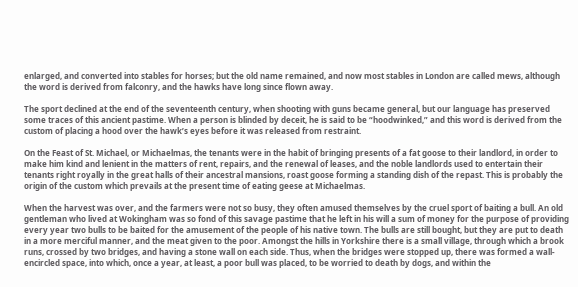enlarged, and converted into stables for horses; but the old name remained, and now most stables in London are called mews, although the word is derived from falconry, and the hawks have long since flown away.

The sport declined at the end of the seventeenth century, when shooting with guns became general, but our language has preserved some traces of this ancient pastime. When a person is blinded by deceit, he is said to be “hoodwinked,” and this word is derived from the custom of placing a hood over the hawk’s eyes before it was released from restraint.

On the Feast of St. Michael, or Michaelmas, the tenants were in the habit of bringing presents of a fat goose to their landlord, in order to make him kind and lenient in the matters of rent, repairs, and the renewal of leases, and the noble landlords used to entertain their tenants right royally in the great halls of their ancestral mansions, roast goose forming a standing dish of the repast. This is probably the origin of the custom which prevails at the present time of eating geese at Michaelmas.

When the harvest was over, and the farmers were not so busy, they often amused themselves by the cruel sport of baiting a bull. An old gentleman who lived at Wokingham was so fond of this savage pastime that he left in his will a sum of money for the purpose of providing every year two bulls to be baited for the amusement of the people of his native town. The bulls are still bought, but they are put to death in a more merciful manner, and the meat given to the poor. Amongst the hills in Yorkshire there is a small village, through which a brook runs, crossed by two bridges, and having a stone wall on each side. Thus, when the bridges were stopped up, there was formed a wall-encircled space, into which, once a year, at least, a poor bull was placed, to be worried to death by dogs, and within the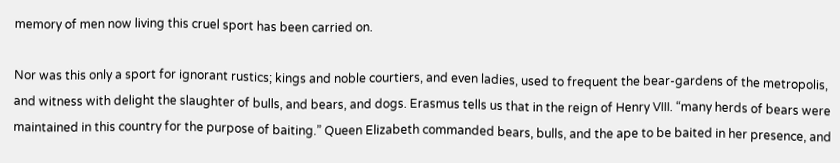memory of men now living this cruel sport has been carried on.

Nor was this only a sport for ignorant rustics; kings and noble courtiers, and even ladies, used to frequent the bear-gardens of the metropolis, and witness with delight the slaughter of bulls, and bears, and dogs. Erasmus tells us that in the reign of Henry VIII. “many herds of bears were maintained in this country for the purpose of baiting.” Queen Elizabeth commanded bears, bulls, and the ape to be baited in her presence, and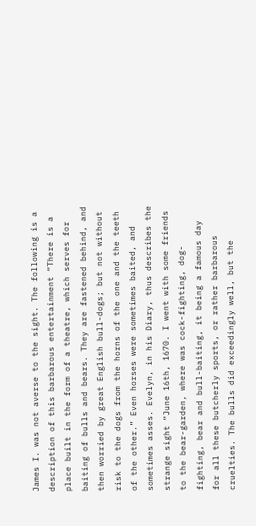James I. was not averse to the sight. The following is a description of this barbarous entertainment “There is a place built in the form of a theatre, which serves for baiting of bulls and bears. They are fastened behind, and then worried by great English bull-dogs; but not without risk to the dogs from the horns of the one and the teeth of the other.” Even horses were sometimes baited, and sometimes asses. Evelyn, in his Diary, thus describes the strange sight “June 16th, 1670. I went with some friends to the bear-garden, where was cock-fighting, dog-fighting, bear and bull-baiting, it being a famous day for all these butcherly sports, or rather barbarous cruelties. The bulls did exceedingly well, but the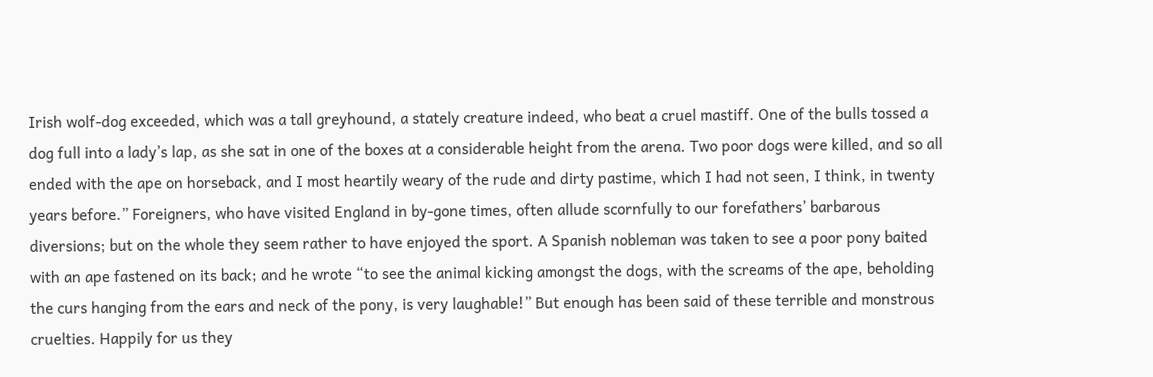Irish wolf-dog exceeded, which was a tall greyhound, a stately creature indeed, who beat a cruel mastiff. One of the bulls tossed a dog full into a lady’s lap, as she sat in one of the boxes at a considerable height from the arena. Two poor dogs were killed, and so all ended with the ape on horseback, and I most heartily weary of the rude and dirty pastime, which I had not seen, I think, in twenty years before.” Foreigners, who have visited England in by-gone times, often allude scornfully to our forefathers’ barbarous diversions; but on the whole they seem rather to have enjoyed the sport. A Spanish nobleman was taken to see a poor pony baited with an ape fastened on its back; and he wrote “to see the animal kicking amongst the dogs, with the screams of the ape, beholding the curs hanging from the ears and neck of the pony, is very laughable!” But enough has been said of these terrible and monstrous cruelties. Happily for us they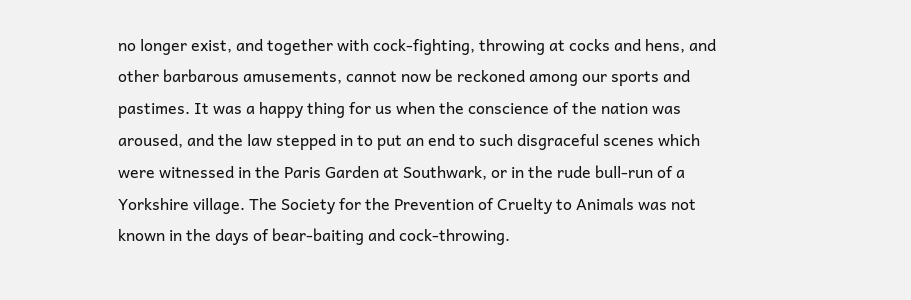no longer exist, and together with cock-fighting, throwing at cocks and hens, and other barbarous amusements, cannot now be reckoned among our sports and pastimes. It was a happy thing for us when the conscience of the nation was aroused, and the law stepped in to put an end to such disgraceful scenes which were witnessed in the Paris Garden at Southwark, or in the rude bull-run of a Yorkshire village. The Society for the Prevention of Cruelty to Animals was not known in the days of bear-baiting and cock-throwing.